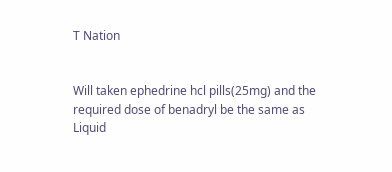T Nation


Will taken ephedrine hcl pills(25mg) and the required dose of benadryl be the same as Liquid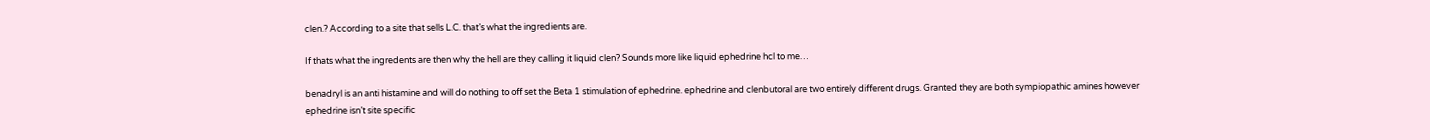clen.? According to a site that sells L.C. that’s what the ingredients are.

If thats what the ingredents are then why the hell are they calling it liquid clen? Sounds more like liquid ephedrine hcl to me…

benadryl is an anti histamine and will do nothing to off set the Beta 1 stimulation of ephedrine. ephedrine and clenbutoral are two entirely different drugs. Granted they are both sympiopathic amines however ephedrine isn’t site specific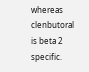whereas clenbutoral is beta 2 specific.